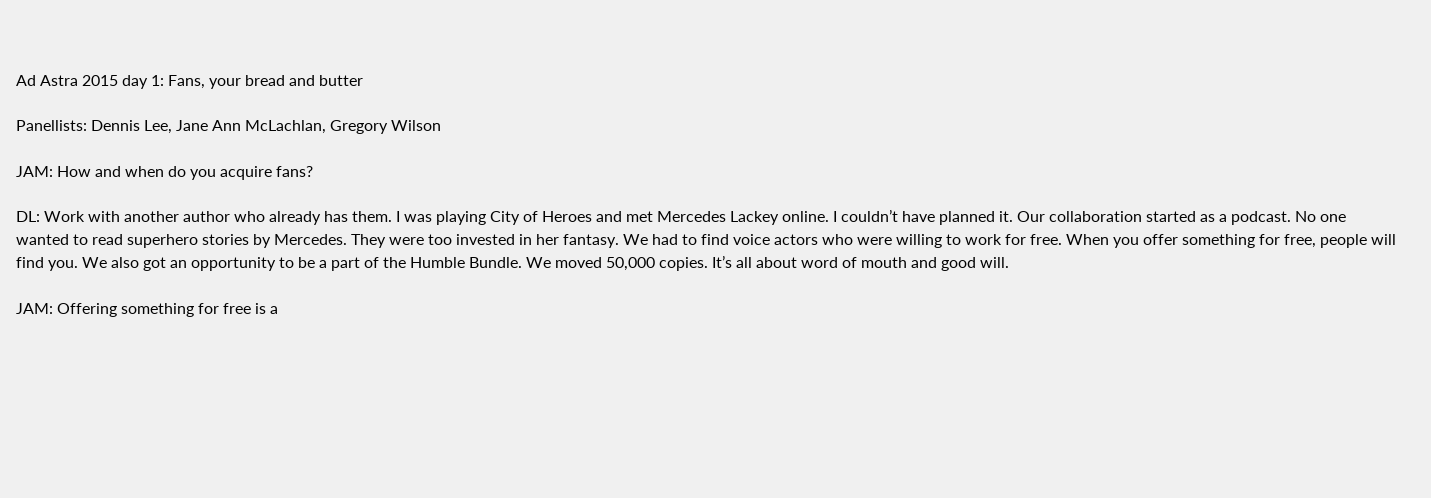Ad Astra 2015 day 1: Fans, your bread and butter

Panellists: Dennis Lee, Jane Ann McLachlan, Gregory Wilson

JAM: How and when do you acquire fans?

DL: Work with another author who already has them. I was playing City of Heroes and met Mercedes Lackey online. I couldn’t have planned it. Our collaboration started as a podcast. No one wanted to read superhero stories by Mercedes. They were too invested in her fantasy. We had to find voice actors who were willing to work for free. When you offer something for free, people will find you. We also got an opportunity to be a part of the Humble Bundle. We moved 50,000 copies. It’s all about word of mouth and good will.

JAM: Offering something for free is a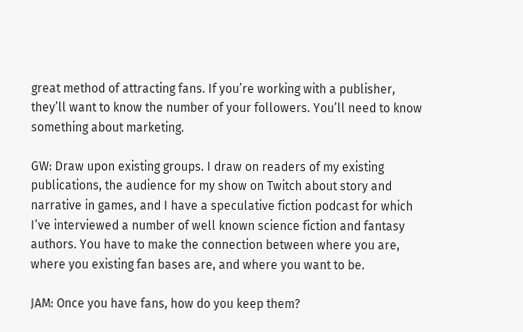great method of attracting fans. If you’re working with a publisher, they’ll want to know the number of your followers. You’ll need to know something about marketing.

GW: Draw upon existing groups. I draw on readers of my existing publications, the audience for my show on Twitch about story and narrative in games, and I have a speculative fiction podcast for which I’ve interviewed a number of well known science fiction and fantasy authors. You have to make the connection between where you are, where you existing fan bases are, and where you want to be.

JAM: Once you have fans, how do you keep them?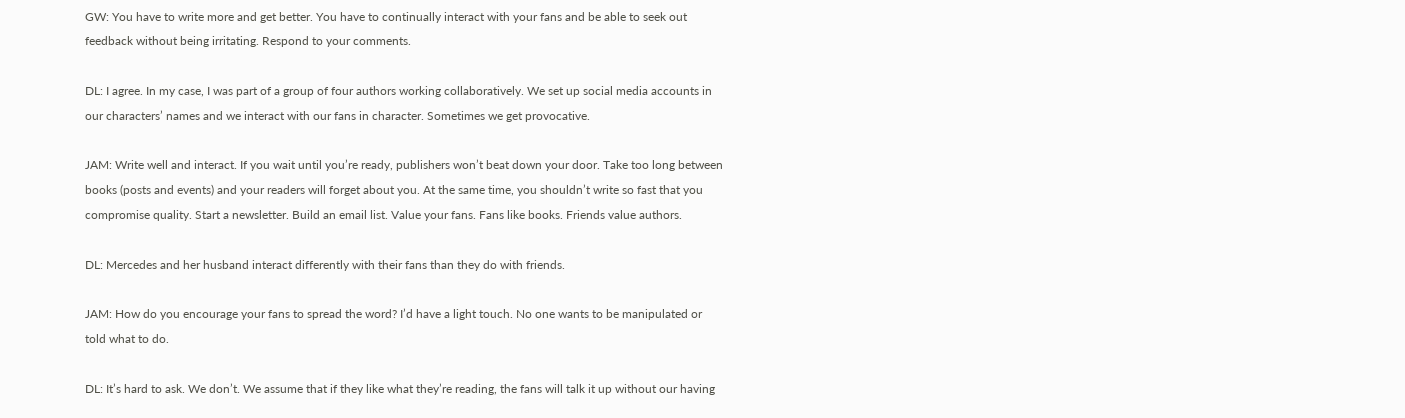GW: You have to write more and get better. You have to continually interact with your fans and be able to seek out feedback without being irritating. Respond to your comments.

DL: I agree. In my case, I was part of a group of four authors working collaboratively. We set up social media accounts in our characters’ names and we interact with our fans in character. Sometimes we get provocative.

JAM: Write well and interact. If you wait until you’re ready, publishers won’t beat down your door. Take too long between books (posts and events) and your readers will forget about you. At the same time, you shouldn’t write so fast that you compromise quality. Start a newsletter. Build an email list. Value your fans. Fans like books. Friends value authors.

DL: Mercedes and her husband interact differently with their fans than they do with friends.

JAM: How do you encourage your fans to spread the word? I’d have a light touch. No one wants to be manipulated or told what to do.

DL: It’s hard to ask. We don’t. We assume that if they like what they’re reading, the fans will talk it up without our having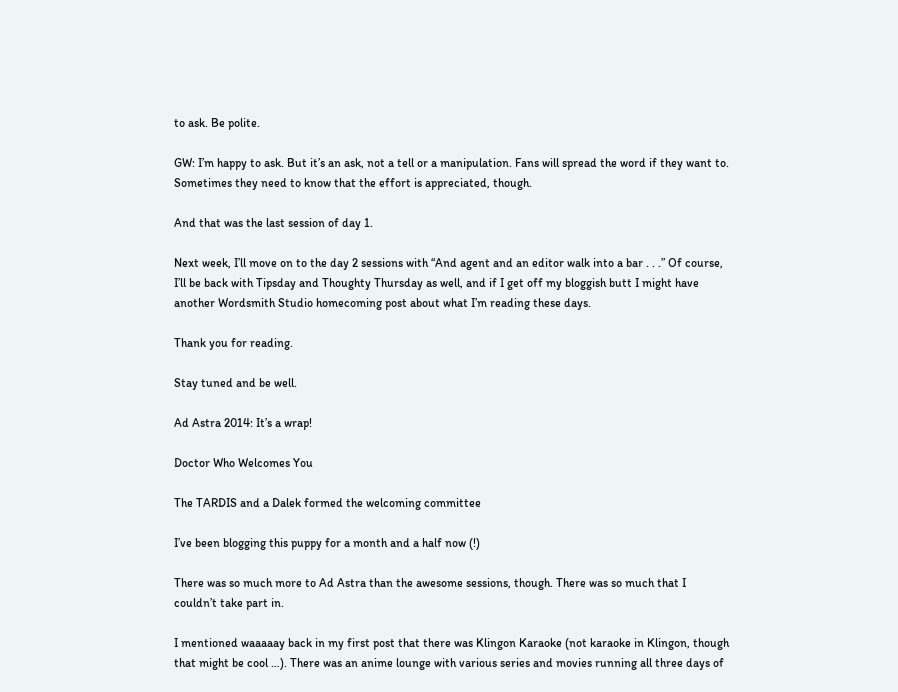to ask. Be polite.

GW: I’m happy to ask. But it’s an ask, not a tell or a manipulation. Fans will spread the word if they want to. Sometimes they need to know that the effort is appreciated, though.

And that was the last session of day 1.

Next week, I’ll move on to the day 2 sessions with “And agent and an editor walk into a bar . . .” Of course, I’ll be back with Tipsday and Thoughty Thursday as well, and if I get off my bloggish butt I might have another Wordsmith Studio homecoming post about what I’m reading these days.

Thank you for reading.

Stay tuned and be well.

Ad Astra 2014: It’s a wrap!

Doctor Who Welcomes You

The TARDIS and a Dalek formed the welcoming committee

I’ve been blogging this puppy for a month and a half now (!)

There was so much more to Ad Astra than the awesome sessions, though. There was so much that I couldn’t take part in.

I mentioned waaaaay back in my first post that there was Klingon Karaoke (not karaoke in Klingon, though that might be cool …). There was an anime lounge with various series and movies running all three days of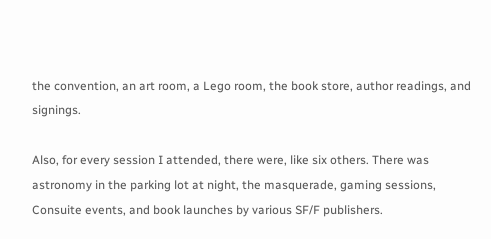the convention, an art room, a Lego room, the book store, author readings, and signings.

Also, for every session I attended, there were, like six others. There was astronomy in the parking lot at night, the masquerade, gaming sessions, Consuite events, and book launches by various SF/F publishers.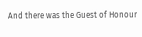And there was the Guest of Honour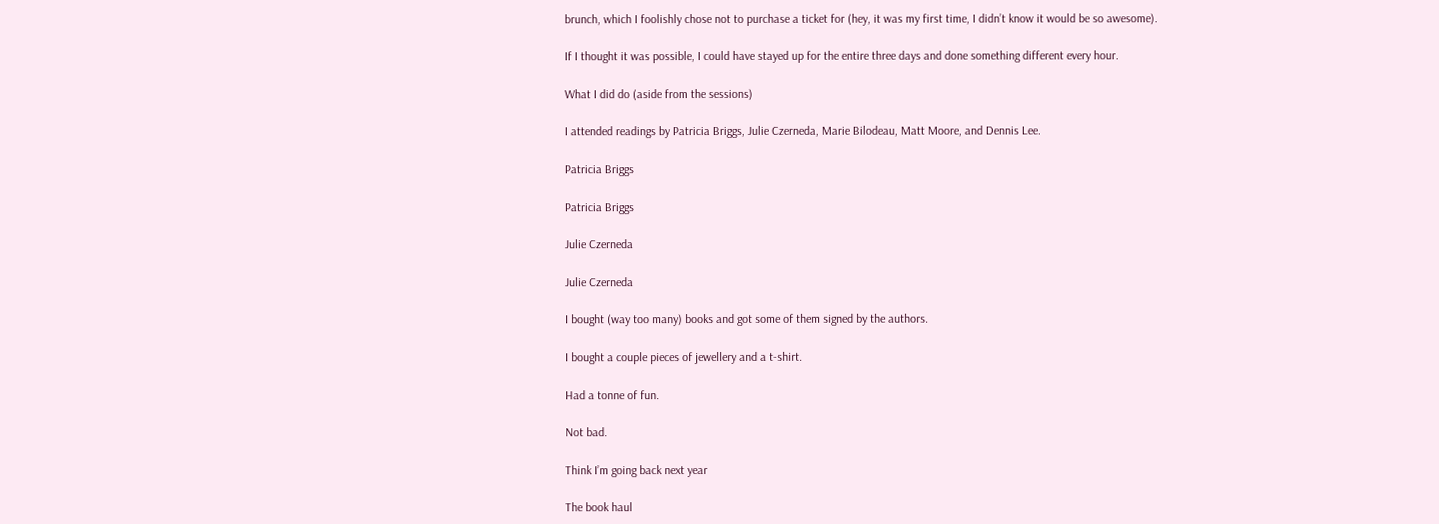brunch, which I foolishly chose not to purchase a ticket for (hey, it was my first time, I didn’t know it would be so awesome).

If I thought it was possible, I could have stayed up for the entire three days and done something different every hour.

What I did do (aside from the sessions)

I attended readings by Patricia Briggs, Julie Czerneda, Marie Bilodeau, Matt Moore, and Dennis Lee.

Patricia Briggs

Patricia Briggs

Julie Czerneda

Julie Czerneda

I bought (way too many) books and got some of them signed by the authors.

I bought a couple pieces of jewellery and a t-shirt.

Had a tonne of fun.

Not bad.

Think I’m going back next year

The book haul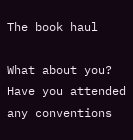The book haul

What about you? Have you attended any conventions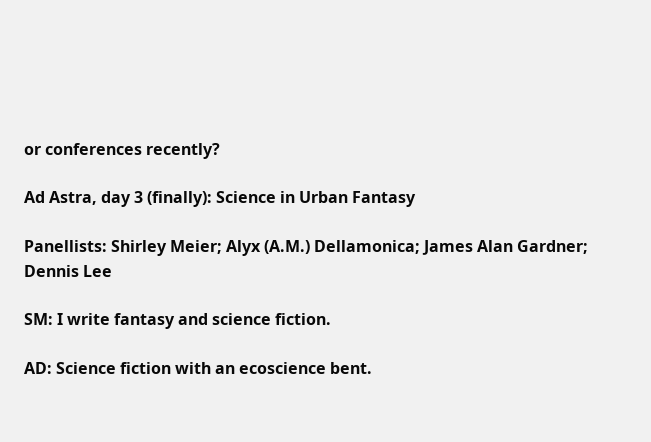or conferences recently?

Ad Astra, day 3 (finally): Science in Urban Fantasy

Panellists: Shirley Meier; Alyx (A.M.) Dellamonica; James Alan Gardner; Dennis Lee

SM: I write fantasy and science fiction.

AD: Science fiction with an ecoscience bent.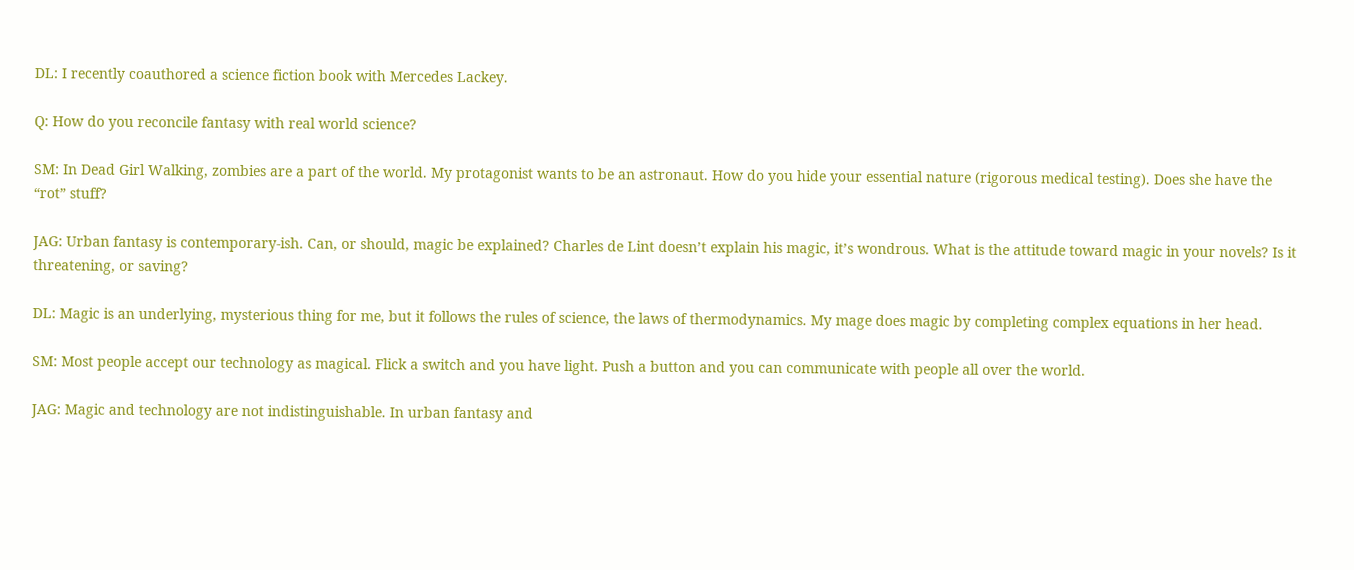DL: I recently coauthored a science fiction book with Mercedes Lackey.

Q: How do you reconcile fantasy with real world science?

SM: In Dead Girl Walking, zombies are a part of the world. My protagonist wants to be an astronaut. How do you hide your essential nature (rigorous medical testing). Does she have the “rot” stuff?

JAG: Urban fantasy is contemporary-ish. Can, or should, magic be explained? Charles de Lint doesn’t explain his magic, it’s wondrous. What is the attitude toward magic in your novels? Is it threatening, or saving?

DL: Magic is an underlying, mysterious thing for me, but it follows the rules of science, the laws of thermodynamics. My mage does magic by completing complex equations in her head.

SM: Most people accept our technology as magical. Flick a switch and you have light. Push a button and you can communicate with people all over the world.

JAG: Magic and technology are not indistinguishable. In urban fantasy and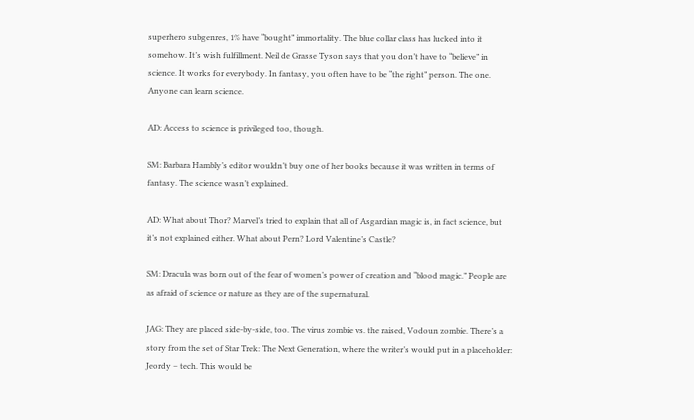superhero subgenres, 1% have “bought” immortality. The blue collar class has lucked into it somehow. It’s wish fulfillment. Neil de Grasse Tyson says that you don’t have to “believe” in science. It works for everybody. In fantasy, you often have to be “the right” person. The one. Anyone can learn science.

AD: Access to science is privileged too, though.

SM: Barbara Hambly’s editor wouldn’t buy one of her books because it was written in terms of fantasy. The science wasn’t explained.

AD: What about Thor? Marvel’s tried to explain that all of Asgardian magic is, in fact science, but it’s not explained either. What about Pern? Lord Valentine’s Castle?

SM: Dracula was born out of the fear of women’s power of creation and “blood magic.” People are as afraid of science or nature as they are of the supernatural.

JAG: They are placed side-by-side, too. The virus zombie vs. the raised, Vodoun zombie. There’s a story from the set of Star Trek: The Next Generation, where the writer’s would put in a placeholder: Jeordy – tech. This would be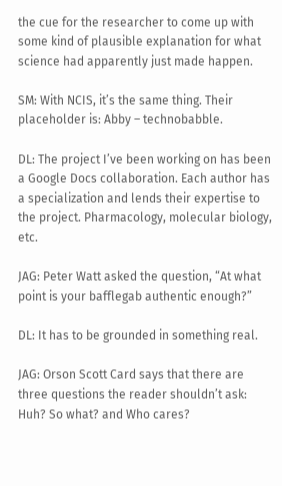the cue for the researcher to come up with some kind of plausible explanation for what science had apparently just made happen.

SM: With NCIS, it’s the same thing. Their placeholder is: Abby – technobabble.

DL: The project I’ve been working on has been a Google Docs collaboration. Each author has a specialization and lends their expertise to the project. Pharmacology, molecular biology, etc.

JAG: Peter Watt asked the question, “At what point is your bafflegab authentic enough?”

DL: It has to be grounded in something real.

JAG: Orson Scott Card says that there are three questions the reader shouldn’t ask: Huh? So what? and Who cares?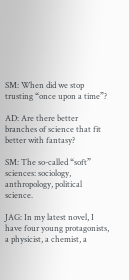SM: When did we stop trusting “once upon a time”?

AD: Are there better branches of science that fit better with fantasy?

SM: The so-called “soft” sciences: sociology, anthropology, political science.

JAG: In my latest novel, I have four young protagonists, a physicist, a chemist, a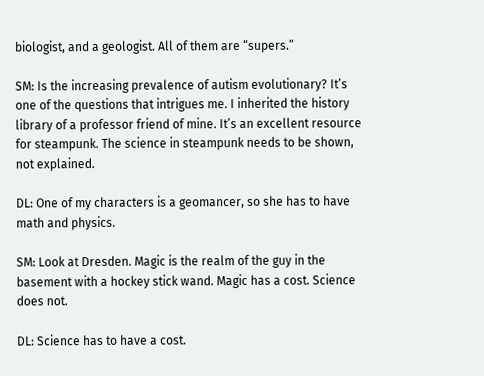biologist, and a geologist. All of them are “supers.”

SM: Is the increasing prevalence of autism evolutionary? It’s one of the questions that intrigues me. I inherited the history library of a professor friend of mine. It’s an excellent resource for steampunk. The science in steampunk needs to be shown, not explained.

DL: One of my characters is a geomancer, so she has to have math and physics.

SM: Look at Dresden. Magic is the realm of the guy in the basement with a hockey stick wand. Magic has a cost. Science does not.

DL: Science has to have a cost.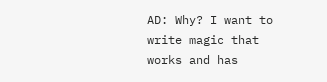AD: Why? I want to write magic that works and has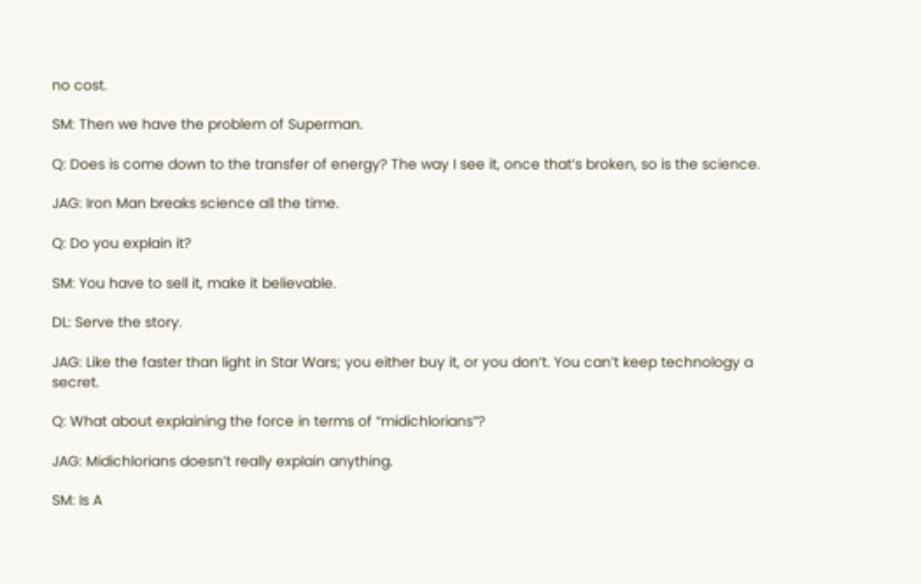no cost.

SM: Then we have the problem of Superman.

Q: Does is come down to the transfer of energy? The way I see it, once that’s broken, so is the science.

JAG: Iron Man breaks science all the time.

Q: Do you explain it?

SM: You have to sell it, make it believable.

DL: Serve the story.

JAG: Like the faster than light in Star Wars; you either buy it, or you don’t. You can’t keep technology a secret.

Q: What about explaining the force in terms of “midichlorians”?

JAG: Midichlorians doesn’t really explain anything.

SM: Is A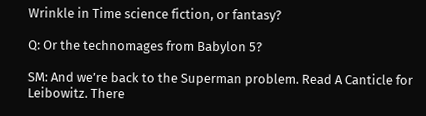Wrinkle in Time science fiction, or fantasy?

Q: Or the technomages from Babylon 5?

SM: And we’re back to the Superman problem. Read A Canticle for Leibowitz. There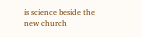is science beside the new church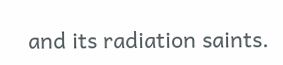and its radiation saints.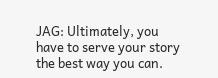JAG: Ultimately, you have to serve your story the best way you can.